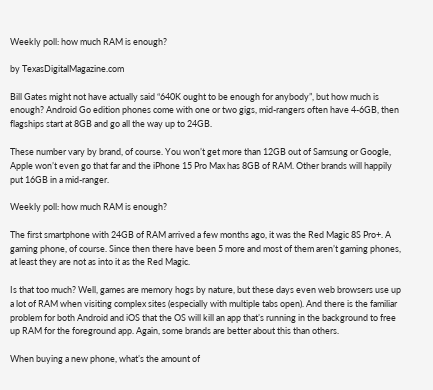Weekly poll: how much RAM is enough?

by TexasDigitalMagazine.com

Bill Gates might not have actually said “640K ought to be enough for anybody”, but how much is enough? Android Go edition phones come with one or two gigs, mid-rangers often have 4-6GB, then flagships start at 8GB and go all the way up to 24GB.

These number vary by brand, of course. You won’t get more than 12GB out of Samsung or Google, Apple won’t even go that far and the iPhone 15 Pro Max has 8GB of RAM. Other brands will happily put 16GB in a mid-ranger.

Weekly poll: how much RAM is enough?

The first smartphone with 24GB of RAM arrived a few months ago, it was the Red Magic 8S Pro+. A gaming phone, of course. Since then there have been 5 more and most of them aren’t gaming phones, at least they are not as into it as the Red Magic.

Is that too much? Well, games are memory hogs by nature, but these days even web browsers use up a lot of RAM when visiting complex sites (especially with multiple tabs open). And there is the familiar problem for both Android and iOS that the OS will kill an app that’s running in the background to free up RAM for the foreground app. Again, some brands are better about this than others.

When buying a new phone, what’s the amount of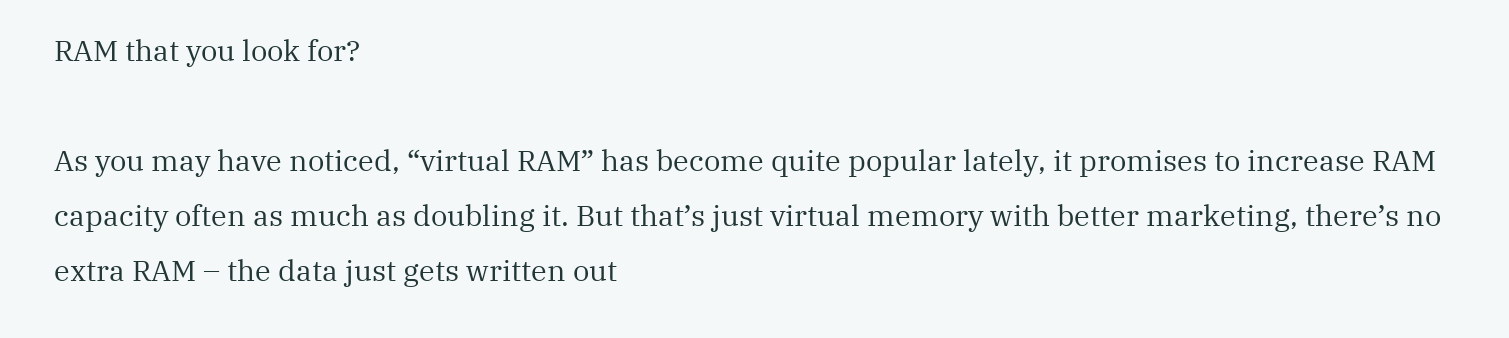RAM that you look for?

As you may have noticed, “virtual RAM” has become quite popular lately, it promises to increase RAM capacity often as much as doubling it. But that’s just virtual memory with better marketing, there’s no extra RAM – the data just gets written out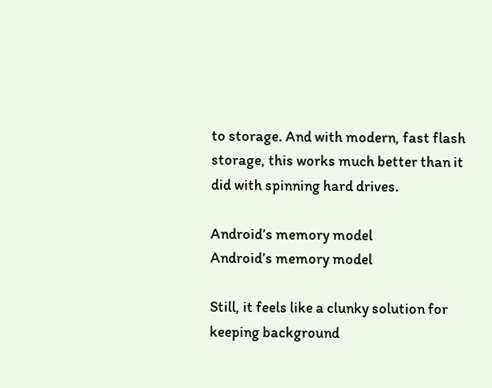to storage. And with modern, fast flash storage, this works much better than it did with spinning hard drives.

Android’s memory model
Android’s memory model

Still, it feels like a clunky solution for keeping background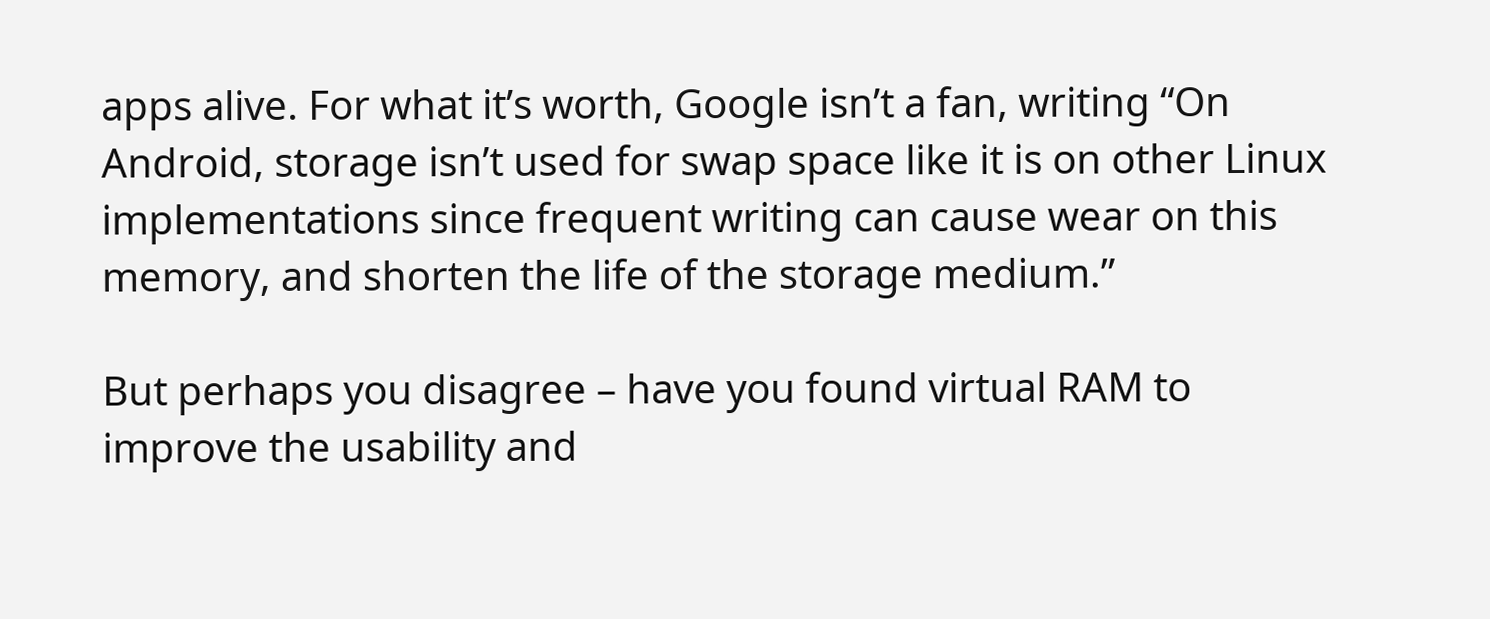apps alive. For what it’s worth, Google isn’t a fan, writing “On Android, storage isn’t used for swap space like it is on other Linux implementations since frequent writing can cause wear on this memory, and shorten the life of the storage medium.”

But perhaps you disagree – have you found virtual RAM to improve the usability and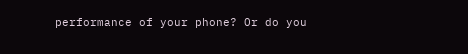performance of your phone? Or do you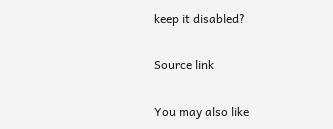keep it disabled?

Source link

You may also like